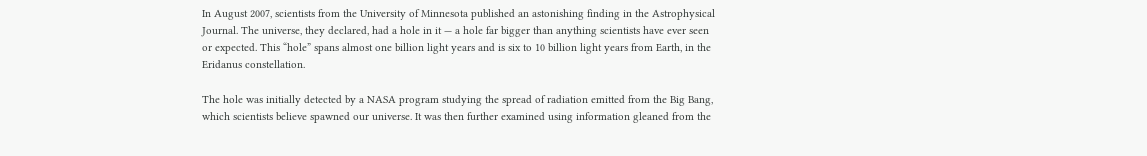In August 2007, scientists from the University of Minnesota published an astonishing finding in the Astrophysical Journal. The universe, they declared, had a hole in it — a hole far bigger than anything scientists have ever seen or expected. This “hole” spans almost one billion light years and is six to 10 billion light years from Earth, in the Eridanus constellation.

The hole was initially detected by a NASA program studying the spread of radiation emitted from the Big Bang, which scientists believe spawned our universe. It was then further examined using information gleaned from the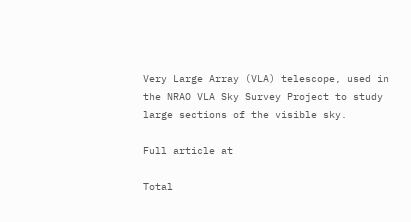Very Large Array (VLA) telescope, used in the NRAO VLA Sky Survey Project to study large sections of the visible sky.

Full article at

Total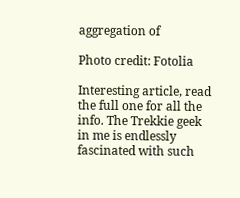aggregation of

Photo credit: Fotolia

Interesting article, read the full one for all the info. The Trekkie geek in me is endlessly fascinated with such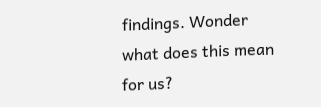findings. Wonder what does this mean for us?